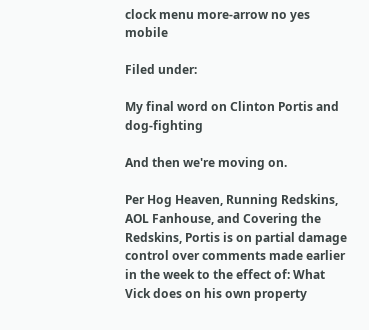clock menu more-arrow no yes mobile

Filed under:

My final word on Clinton Portis and dog-fighting

And then we're moving on.

Per Hog Heaven, Running Redskins, AOL Fanhouse, and Covering the Redskins, Portis is on partial damage control over comments made earlier in the week to the effect of: What Vick does on his own property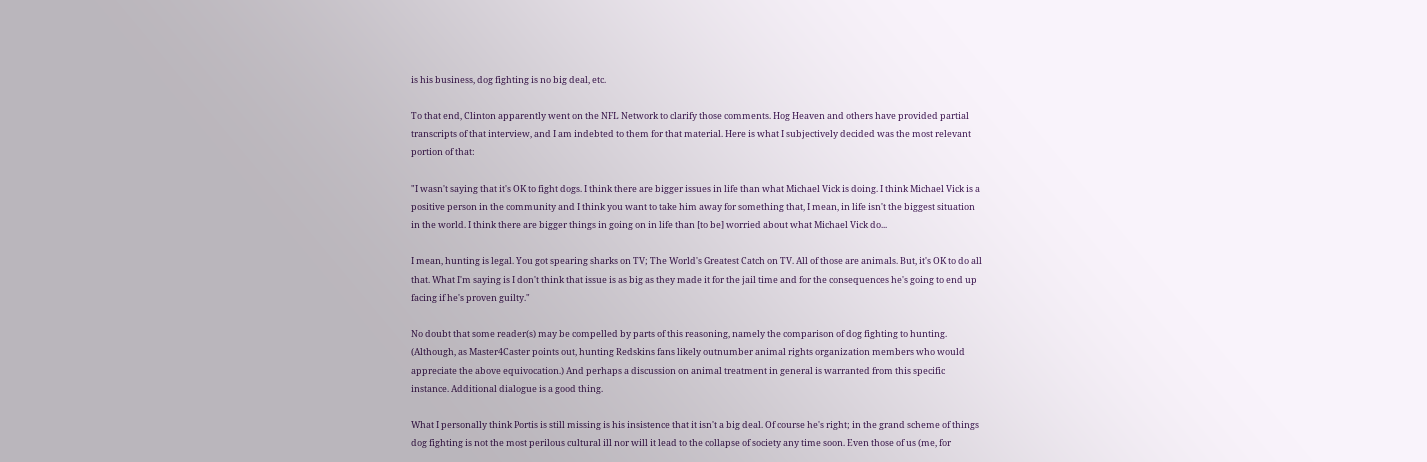is his business, dog fighting is no big deal, etc.

To that end, Clinton apparently went on the NFL Network to clarify those comments. Hog Heaven and others have provided partial transcripts of that interview, and I am indebted to them for that material. Here is what I subjectively decided was the most relevant portion of that:

"I wasn't saying that it's OK to fight dogs. I think there are bigger issues in life than what Michael Vick is doing. I think Michael Vick is a positive person in the community and I think you want to take him away for something that, I mean, in life isn't the biggest situation in the world. I think there are bigger things in going on in life than [to be] worried about what Michael Vick do...

I mean, hunting is legal. You got spearing sharks on TV; The World's Greatest Catch on TV. All of those are animals. But, it's OK to do all that. What I'm saying is I don't think that issue is as big as they made it for the jail time and for the consequences he's going to end up facing if he's proven guilty."

No doubt that some reader(s) may be compelled by parts of this reasoning, namely the comparison of dog fighting to hunting. (Although, as Master4Caster points out, hunting Redskins fans likely outnumber animal rights organization members who would appreciate the above equivocation.) And perhaps a discussion on animal treatment in general is warranted from this specific instance. Additional dialogue is a good thing.

What I personally think Portis is still missing is his insistence that it isn't a big deal. Of course he's right; in the grand scheme of things dog fighting is not the most perilous cultural ill nor will it lead to the collapse of society any time soon. Even those of us (me, for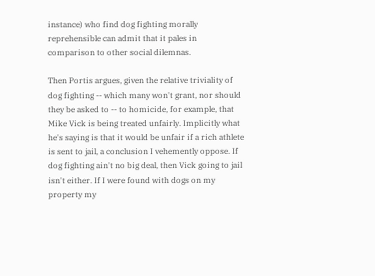instance) who find dog fighting morally reprehensible can admit that it pales in comparison to other social dilemnas.

Then Portis argues, given the relative triviality of dog fighting -- which many won't grant, nor should they be asked to -- to homicide, for example, that Mike Vick is being treated unfairly. Implicitly what he's saying is that it would be unfair if a rich athlete is sent to jail, a conclusion I vehemently oppose. If dog fighting ain't no big deal, then Vick going to jail isn't either. If I were found with dogs on my property my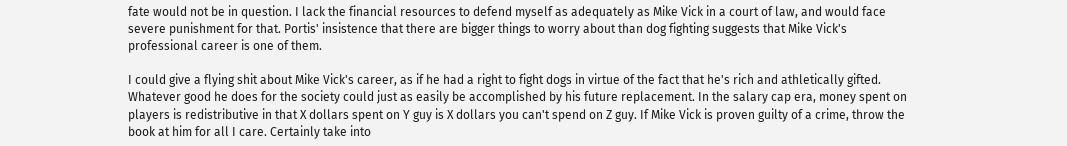fate would not be in question. I lack the financial resources to defend myself as adequately as Mike Vick in a court of law, and would face severe punishment for that. Portis' insistence that there are bigger things to worry about than dog fighting suggests that Mike Vick's professional career is one of them.

I could give a flying shit about Mike Vick's career, as if he had a right to fight dogs in virtue of the fact that he's rich and athletically gifted. Whatever good he does for the society could just as easily be accomplished by his future replacement. In the salary cap era, money spent on players is redistributive in that X dollars spent on Y guy is X dollars you can't spend on Z guy. If Mike Vick is proven guilty of a crime, throw the book at him for all I care. Certainly take into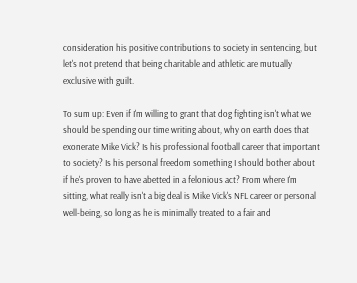consideration his positive contributions to society in sentencing, but let's not pretend that being charitable and athletic are mutually exclusive with guilt.

To sum up: Even if I'm willing to grant that dog fighting isn't what we should be spending our time writing about, why on earth does that exonerate Mike Vick? Is his professional football career that important to society? Is his personal freedom something I should bother about if he's proven to have abetted in a felonious act? From where I'm sitting, what really isn't a big deal is Mike Vick's NFL career or personal well-being, so long as he is minimally treated to a fair and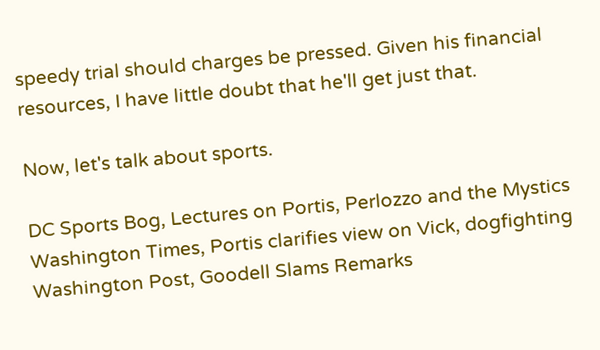speedy trial should charges be pressed. Given his financial resources, I have little doubt that he'll get just that.

Now, let's talk about sports.

DC Sports Bog, Lectures on Portis, Perlozzo and the Mystics
Washington Times, Portis clarifies view on Vick, dogfighting
Washington Post, Goodell Slams Remarks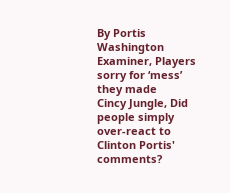By Portis
Washington Examiner, Players sorry for ‘mess’ they made
Cincy Jungle, Did people simply over-react to Clinton Portis' comments?